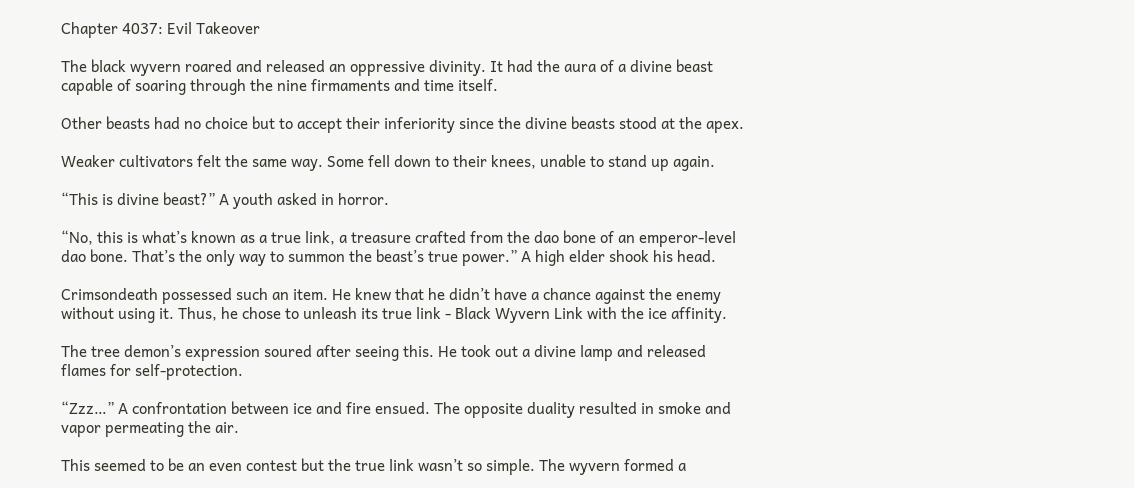Chapter 4037: Evil Takeover

The black wyvern roared and released an oppressive divinity. It had the aura of a divine beast capable of soaring through the nine firmaments and time itself.

Other beasts had no choice but to accept their inferiority since the divine beasts stood at the apex.

Weaker cultivators felt the same way. Some fell down to their knees, unable to stand up again.

“This is divine beast?” A youth asked in horror.

“No, this is what’s known as a true link, a treasure crafted from the dao bone of an emperor-level dao bone. That’s the only way to summon the beast’s true power.” A high elder shook his head.

Crimsondeath possessed such an item. He knew that he didn’t have a chance against the enemy without using it. Thus, he chose to unleash its true link - Black Wyvern Link with the ice affinity.

The tree demon’s expression soured after seeing this. He took out a divine lamp and released flames for self-protection.

“Zzz…” A confrontation between ice and fire ensued. The opposite duality resulted in smoke and vapor permeating the air.

This seemed to be an even contest but the true link wasn’t so simple. The wyvern formed a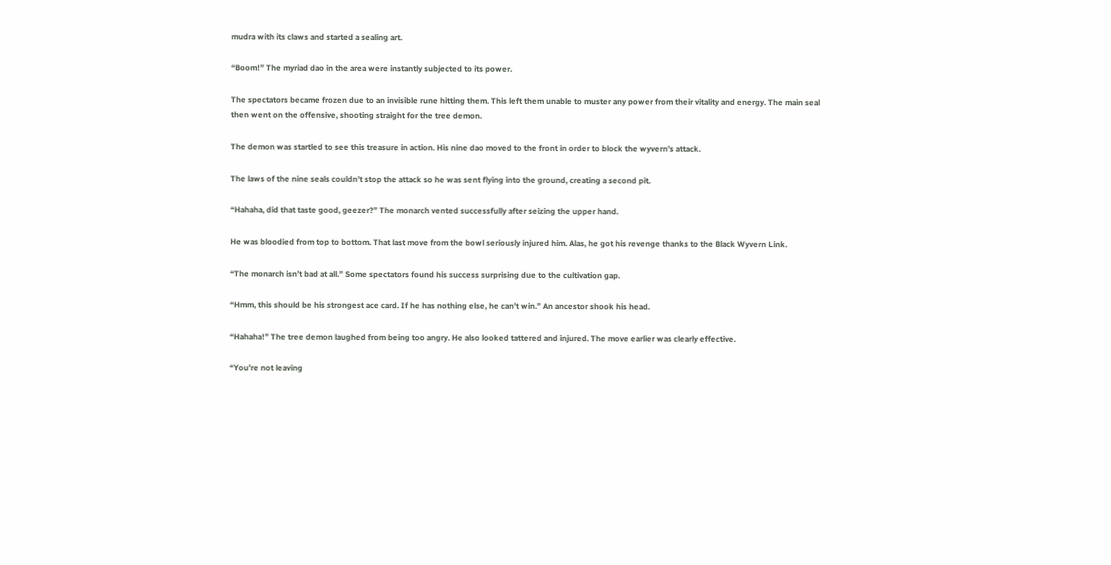mudra with its claws and started a sealing art.

“Boom!” The myriad dao in the area were instantly subjected to its power.

The spectators became frozen due to an invisible rune hitting them. This left them unable to muster any power from their vitality and energy. The main seal then went on the offensive, shooting straight for the tree demon.

The demon was startled to see this treasure in action. His nine dao moved to the front in order to block the wyvern’s attack.

The laws of the nine seals couldn’t stop the attack so he was sent flying into the ground, creating a second pit.

“Hahaha, did that taste good, geezer?” The monarch vented successfully after seizing the upper hand.

He was bloodied from top to bottom. That last move from the bowl seriously injured him. Alas, he got his revenge thanks to the Black Wyvern Link.

“The monarch isn’t bad at all.” Some spectators found his success surprising due to the cultivation gap.

“Hmm, this should be his strongest ace card. If he has nothing else, he can’t win.” An ancestor shook his head.

“Hahaha!” The tree demon laughed from being too angry. He also looked tattered and injured. The move earlier was clearly effective.

“You’re not leaving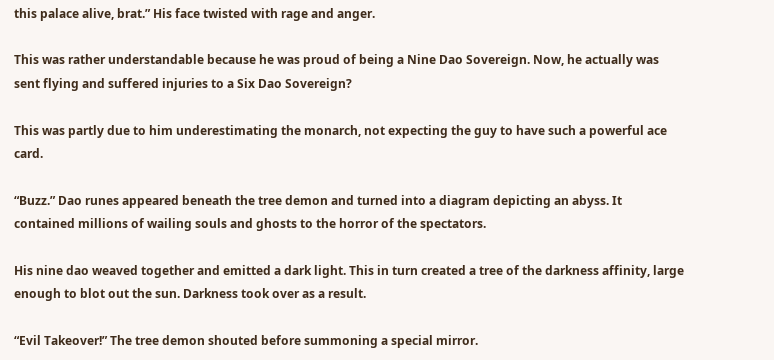this palace alive, brat.” His face twisted with rage and anger.

This was rather understandable because he was proud of being a Nine Dao Sovereign. Now, he actually was sent flying and suffered injuries to a Six Dao Sovereign?

This was partly due to him underestimating the monarch, not expecting the guy to have such a powerful ace card.

“Buzz.” Dao runes appeared beneath the tree demon and turned into a diagram depicting an abyss. It contained millions of wailing souls and ghosts to the horror of the spectators.

His nine dao weaved together and emitted a dark light. This in turn created a tree of the darkness affinity, large enough to blot out the sun. Darkness took over as a result.

“Evil Takeover!” The tree demon shouted before summoning a special mirror.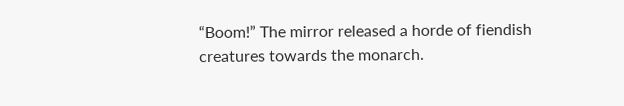“Boom!” The mirror released a horde of fiendish creatures towards the monarch.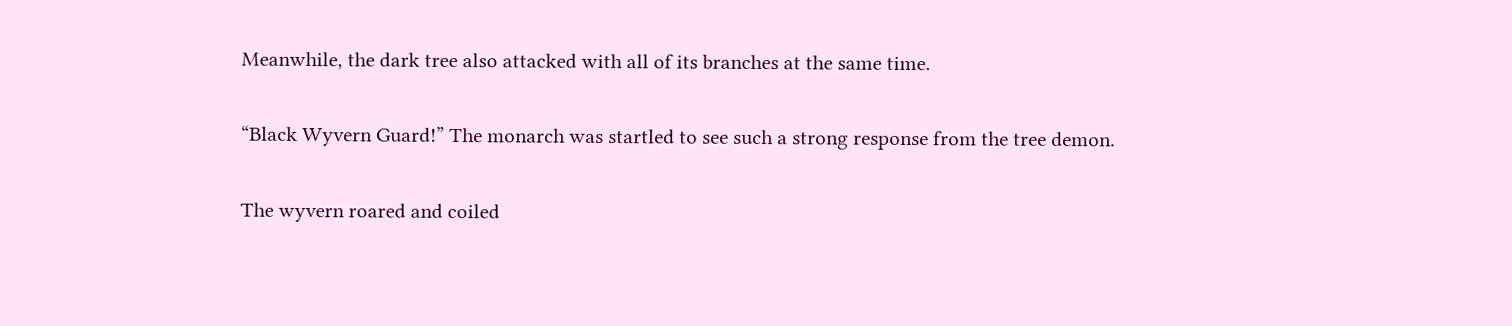Meanwhile, the dark tree also attacked with all of its branches at the same time.

“Black Wyvern Guard!” The monarch was startled to see such a strong response from the tree demon.

The wyvern roared and coiled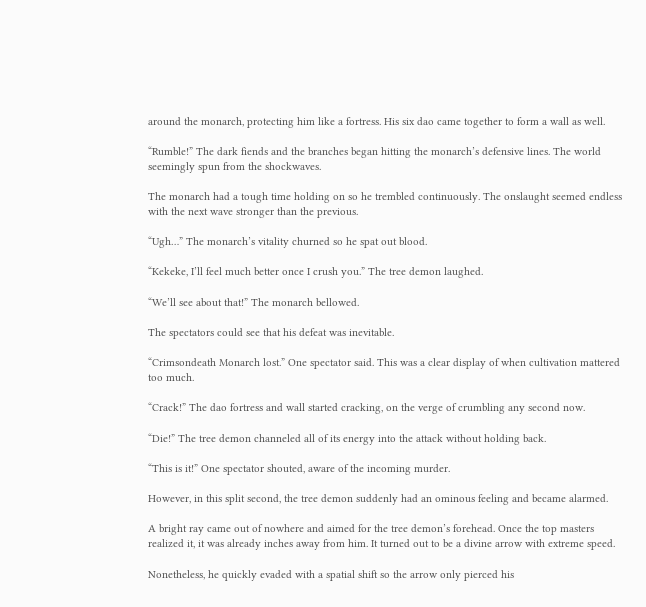around the monarch, protecting him like a fortress. His six dao came together to form a wall as well.

“Rumble!” The dark fiends and the branches began hitting the monarch’s defensive lines. The world seemingly spun from the shockwaves.

The monarch had a tough time holding on so he trembled continuously. The onslaught seemed endless with the next wave stronger than the previous.

“Ugh…” The monarch’s vitality churned so he spat out blood.

“Kekeke, I’ll feel much better once I crush you.” The tree demon laughed.

“We’ll see about that!” The monarch bellowed.

The spectators could see that his defeat was inevitable.

“Crimsondeath Monarch lost.” One spectator said. This was a clear display of when cultivation mattered too much.

“Crack!” The dao fortress and wall started cracking, on the verge of crumbling any second now.

“Die!” The tree demon channeled all of its energy into the attack without holding back.

“This is it!” One spectator shouted, aware of the incoming murder.

However, in this split second, the tree demon suddenly had an ominous feeling and became alarmed.

A bright ray came out of nowhere and aimed for the tree demon’s forehead. Once the top masters realized it, it was already inches away from him. It turned out to be a divine arrow with extreme speed.

Nonetheless, he quickly evaded with a spatial shift so the arrow only pierced his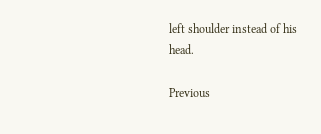left shoulder instead of his head.

Previous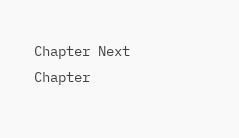Chapter Next Chapter